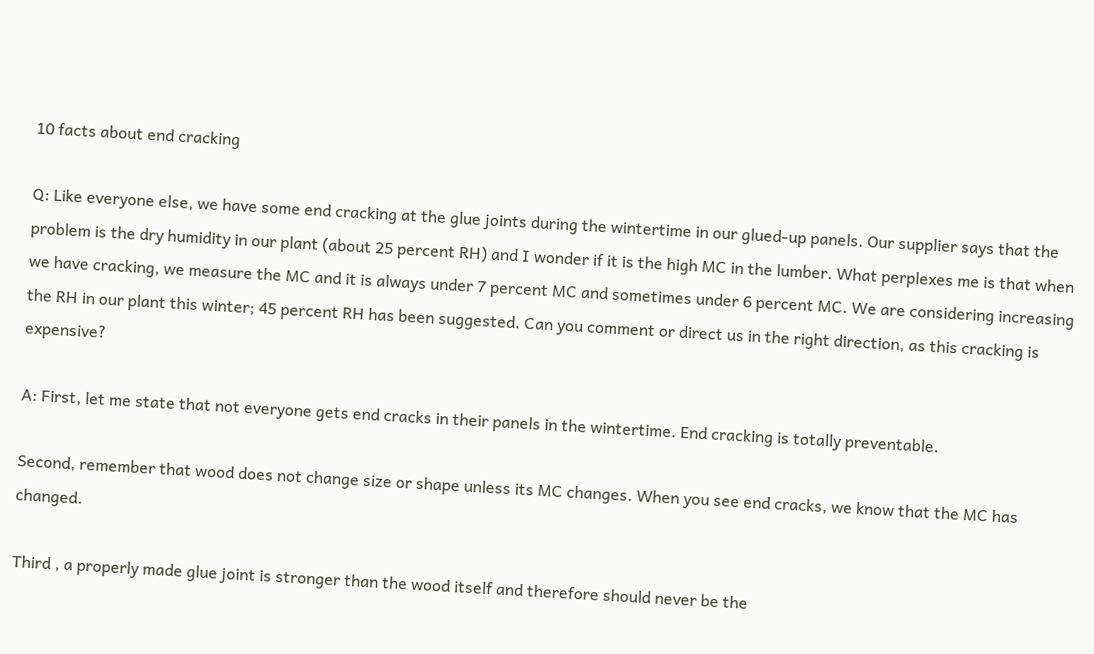10 facts about end cracking

Q: Like everyone else, we have some end cracking at the glue joints during the wintertime in our glued-up panels. Our supplier says that the problem is the dry humidity in our plant (about 25 percent RH) and I wonder if it is the high MC in the lumber. What perplexes me is that when we have cracking, we measure the MC and it is always under 7 percent MC and sometimes under 6 percent MC. We are considering increasing the RH in our plant this winter; 45 percent RH has been suggested. Can you comment or direct us in the right direction, as this cracking is expensive?

A: First, let me state that not everyone gets end cracks in their panels in the wintertime. End cracking is totally preventable.

Second, remember that wood does not change size or shape unless its MC changes. When you see end cracks, we know that the MC has changed.

Third , a properly made glue joint is stronger than the wood itself and therefore should never be the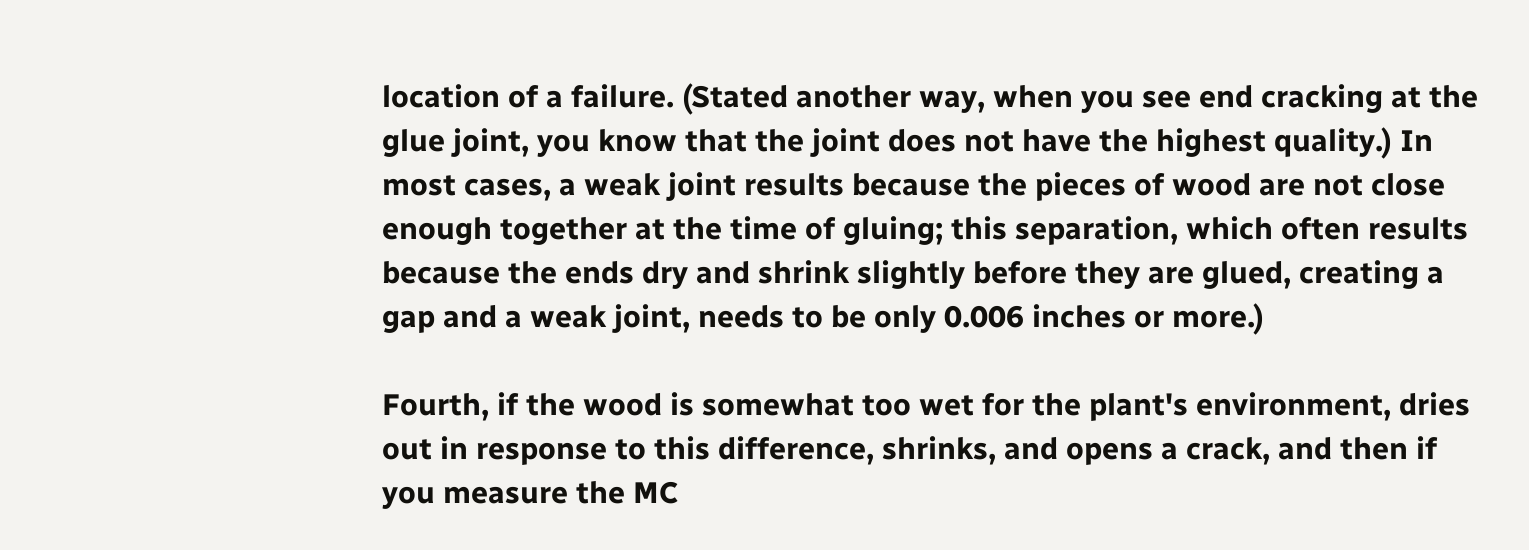location of a failure. (Stated another way, when you see end cracking at the glue joint, you know that the joint does not have the highest quality.) In most cases, a weak joint results because the pieces of wood are not close enough together at the time of gluing; this separation, which often results because the ends dry and shrink slightly before they are glued, creating a gap and a weak joint, needs to be only 0.006 inches or more.)

Fourth, if the wood is somewhat too wet for the plant's environment, dries out in response to this difference, shrinks, and opens a crack, and then if you measure the MC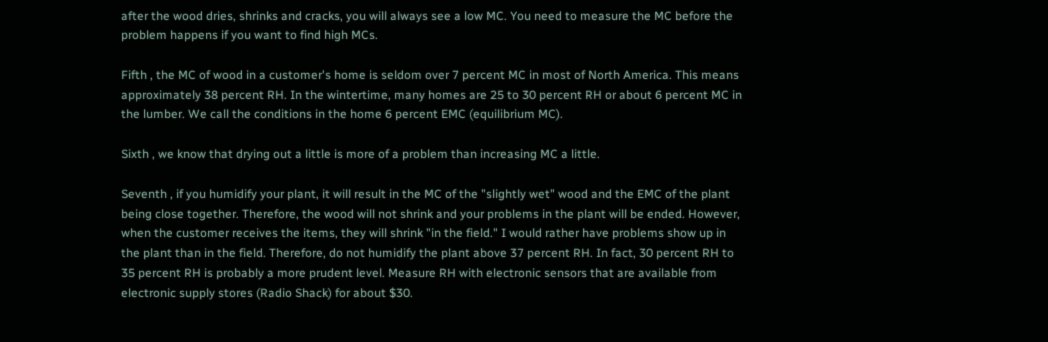after the wood dries, shrinks and cracks, you will always see a low MC. You need to measure the MC before the problem happens if you want to find high MCs.

Fifth , the MC of wood in a customer's home is seldom over 7 percent MC in most of North America. This means approximately 38 percent RH. In the wintertime, many homes are 25 to 30 percent RH or about 6 percent MC in the lumber. We call the conditions in the home 6 percent EMC (equilibrium MC).

Sixth , we know that drying out a little is more of a problem than increasing MC a little.

Seventh , if you humidify your plant, it will result in the MC of the "slightly wet" wood and the EMC of the plant being close together. Therefore, the wood will not shrink and your problems in the plant will be ended. However, when the customer receives the items, they will shrink "in the field." I would rather have problems show up in the plant than in the field. Therefore, do not humidify the plant above 37 percent RH. In fact, 30 percent RH to 35 percent RH is probably a more prudent level. Measure RH with electronic sensors that are available from electronic supply stores (Radio Shack) for about $30.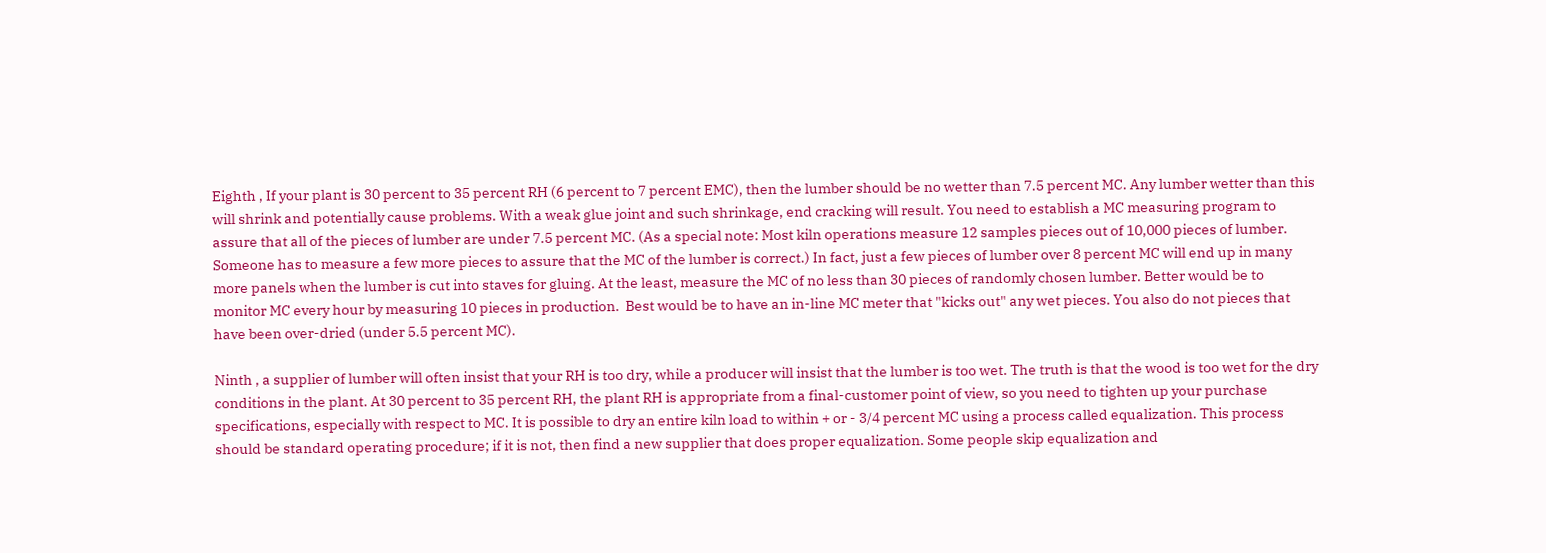Eighth , If your plant is 30 percent to 35 percent RH (6 percent to 7 percent EMC), then the lumber should be no wetter than 7.5 percent MC. Any lumber wetter than this will shrink and potentially cause problems. With a weak glue joint and such shrinkage, end cracking will result. You need to establish a MC measuring program to assure that all of the pieces of lumber are under 7.5 percent MC. (As a special note: Most kiln operations measure 12 samples pieces out of 10,000 pieces of lumber. Someone has to measure a few more pieces to assure that the MC of the lumber is correct.) In fact, just a few pieces of lumber over 8 percent MC will end up in many more panels when the lumber is cut into staves for gluing. At the least, measure the MC of no less than 30 pieces of randomly chosen lumber. Better would be to monitor MC every hour by measuring 10 pieces in production.  Best would be to have an in-line MC meter that "kicks out" any wet pieces. You also do not pieces that have been over-dried (under 5.5 percent MC).

Ninth , a supplier of lumber will often insist that your RH is too dry, while a producer will insist that the lumber is too wet. The truth is that the wood is too wet for the dry conditions in the plant. At 30 percent to 35 percent RH, the plant RH is appropriate from a final-customer point of view, so you need to tighten up your purchase specifications, especially with respect to MC. It is possible to dry an entire kiln load to within + or - 3/4 percent MC using a process called equalization. This process should be standard operating procedure; if it is not, then find a new supplier that does proper equalization. Some people skip equalization and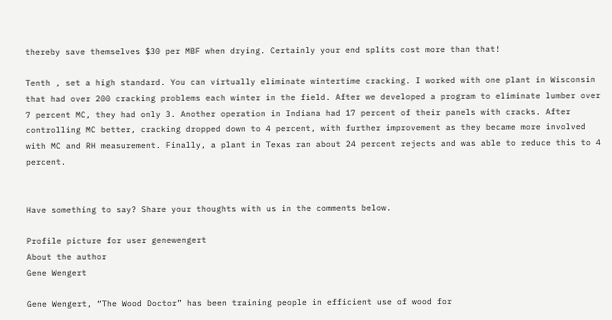thereby save themselves $30 per MBF when drying. Certainly your end splits cost more than that!

Tenth , set a high standard. You can virtually eliminate wintertime cracking. I worked with one plant in Wisconsin that had over 200 cracking problems each winter in the field. After we developed a program to eliminate lumber over 7 percent MC, they had only 3. Another operation in Indiana had 17 percent of their panels with cracks. After controlling MC better, cracking dropped down to 4 percent, with further improvement as they became more involved with MC and RH measurement. Finally, a plant in Texas ran about 24 percent rejects and was able to reduce this to 4 percent.


Have something to say? Share your thoughts with us in the comments below.

Profile picture for user genewengert
About the author
Gene Wengert

Gene Wengert, “The Wood Doctor” has been training people in efficient use of wood for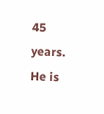45 years. He is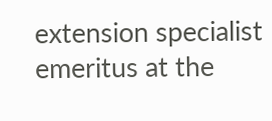extension specialist emeritus at the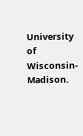University of Wisconsin-Madison.